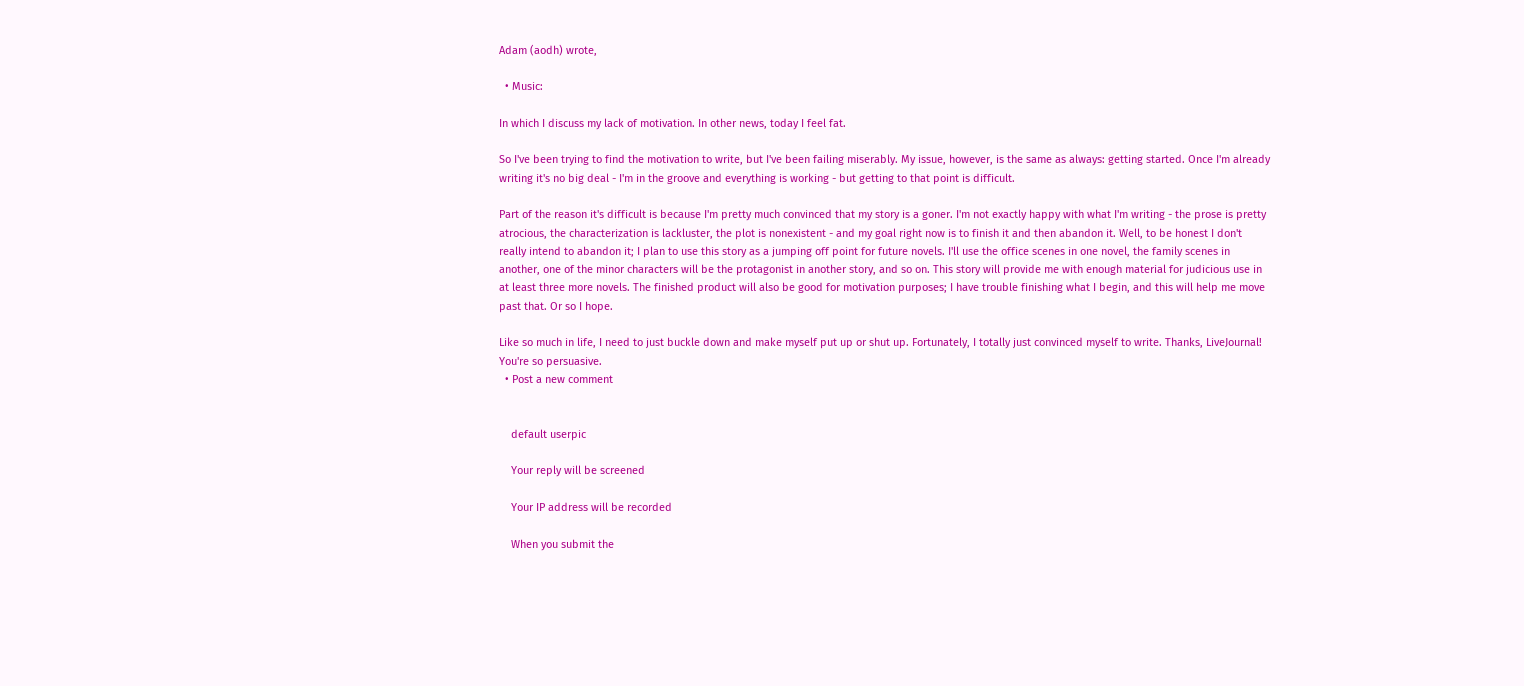Adam (aodh) wrote,

  • Music:

In which I discuss my lack of motivation. In other news, today I feel fat.

So I've been trying to find the motivation to write, but I've been failing miserably. My issue, however, is the same as always: getting started. Once I'm already writing it's no big deal - I'm in the groove and everything is working - but getting to that point is difficult.

Part of the reason it's difficult is because I'm pretty much convinced that my story is a goner. I'm not exactly happy with what I'm writing - the prose is pretty atrocious, the characterization is lackluster, the plot is nonexistent - and my goal right now is to finish it and then abandon it. Well, to be honest I don't really intend to abandon it; I plan to use this story as a jumping off point for future novels. I'll use the office scenes in one novel, the family scenes in another, one of the minor characters will be the protagonist in another story, and so on. This story will provide me with enough material for judicious use in at least three more novels. The finished product will also be good for motivation purposes; I have trouble finishing what I begin, and this will help me move past that. Or so I hope.

Like so much in life, I need to just buckle down and make myself put up or shut up. Fortunately, I totally just convinced myself to write. Thanks, LiveJournal! You're so persuasive.
  • Post a new comment


    default userpic

    Your reply will be screened

    Your IP address will be recorded

    When you submit the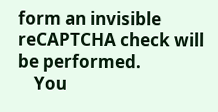form an invisible reCAPTCHA check will be performed.
    You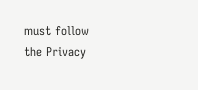must follow the Privacy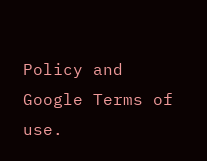Policy and Google Terms of use.